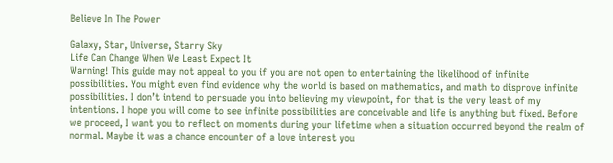Believe In The Power

Galaxy, Star, Universe, Starry Sky
Life Can Change When We Least Expect It
Warning! This guide may not appeal to you if you are not open to entertaining the likelihood of infinite possibilities. You might even find evidence why the world is based on mathematics, and math to disprove infinite possibilities. I don’t intend to persuade you into believing my viewpoint, for that is the very least of my intentions. I hope you will come to see infinite possibilities are conceivable and life is anything but fixed. Before we proceed, I want you to reflect on moments during your lifetime when a situation occurred beyond the realm of normal. Maybe it was a chance encounter of a love interest you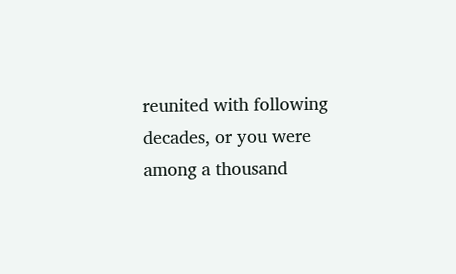reunited with following decades, or you were among a thousand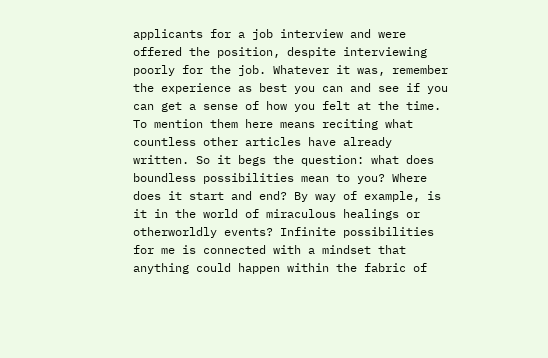applicants for a job interview and were offered the position, despite interviewing poorly for the job. Whatever it was, remember the experience as best you can and see if you can get a sense of how you felt at the time.
To mention them here means reciting what countless other articles have already written. So it begs the question: what does boundless possibilities mean to you? Where does it start and end? By way of example, is it in the world of miraculous healings or otherworldly events? Infinite possibilities for me is connected with a mindset that anything could happen within the fabric of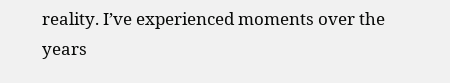reality. I’ve experienced moments over the years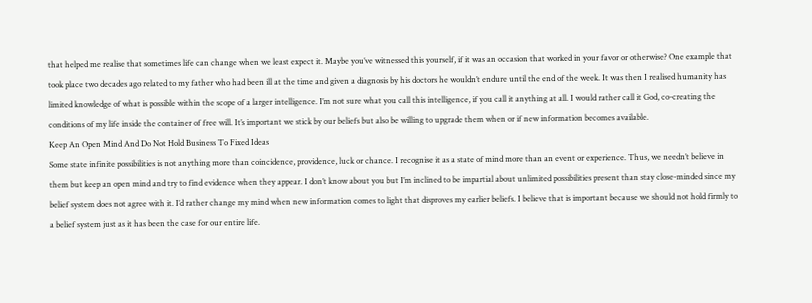that helped me realise that sometimes life can change when we least expect it. Maybe you’ve witnessed this yourself, if it was an occasion that worked in your favor or otherwise? One example that took place two decades ago related to my father who had been ill at the time and given a diagnosis by his doctors he wouldn’t endure until the end of the week. It was then I realised humanity has limited knowledge of what is possible within the scope of a larger intelligence. I’m not sure what you call this intelligence, if you call it anything at all. I would rather call it God, co-creating the conditions of my life inside the container of free will. It’s important we stick by our beliefs but also be willing to upgrade them when or if new information becomes available.
Keep An Open Mind And Do Not Hold Business To Fixed Ideas
Some state infinite possibilities is not anything more than coincidence, providence, luck or chance. I recognise it as a state of mind more than an event or experience. Thus, we needn’t believe in them but keep an open mind and try to find evidence when they appear. I don’t know about you but I’m inclined to be impartial about unlimited possibilities present than stay close-minded since my belief system does not agree with it. I’d rather change my mind when new information comes to light that disproves my earlier beliefs. I believe that is important because we should not hold firmly to a belief system just as it has been the case for our entire life.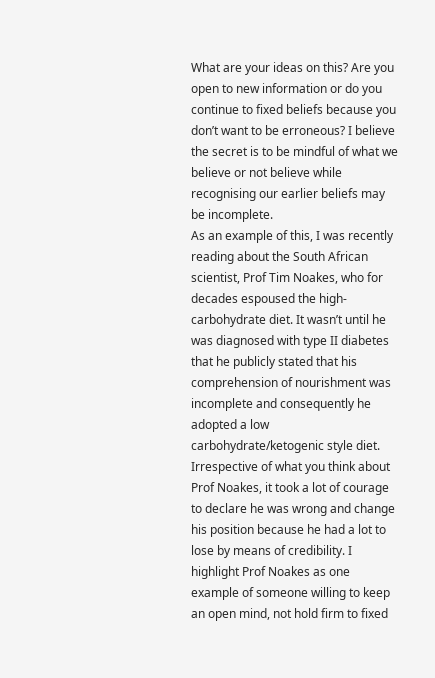What are your ideas on this? Are you open to new information or do you continue to fixed beliefs because you don’t want to be erroneous? I believe the secret is to be mindful of what we believe or not believe while recognising our earlier beliefs may be incomplete.
As an example of this, I was recently reading about the South African scientist, Prof Tim Noakes, who for decades espoused the high-carbohydrate diet. It wasn’t until he was diagnosed with type II diabetes that he publicly stated that his comprehension of nourishment was incomplete and consequently he adopted a low carbohydrate/ketogenic style diet. Irrespective of what you think about Prof Noakes, it took a lot of courage to declare he was wrong and change his position because he had a lot to lose by means of credibility. I highlight Prof Noakes as one example of someone willing to keep an open mind, not hold firm to fixed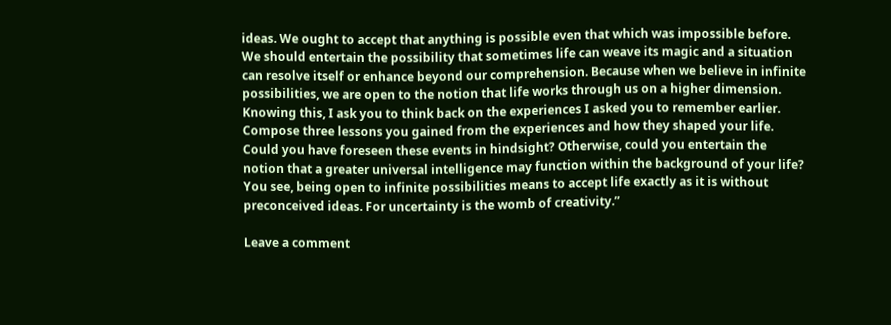ideas. We ought to accept that anything is possible even that which was impossible before. We should entertain the possibility that sometimes life can weave its magic and a situation can resolve itself or enhance beyond our comprehension. Because when we believe in infinite possibilities, we are open to the notion that life works through us on a higher dimension. Knowing this, I ask you to think back on the experiences I asked you to remember earlier. Compose three lessons you gained from the experiences and how they shaped your life. Could you have foreseen these events in hindsight? Otherwise, could you entertain the notion that a greater universal intelligence may function within the background of your life? You see, being open to infinite possibilities means to accept life exactly as it is without preconceived ideas. For uncertainty is the womb of creativity.”

Leave a comment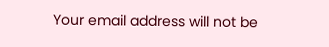Your email address will not be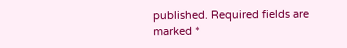published. Required fields are marked *